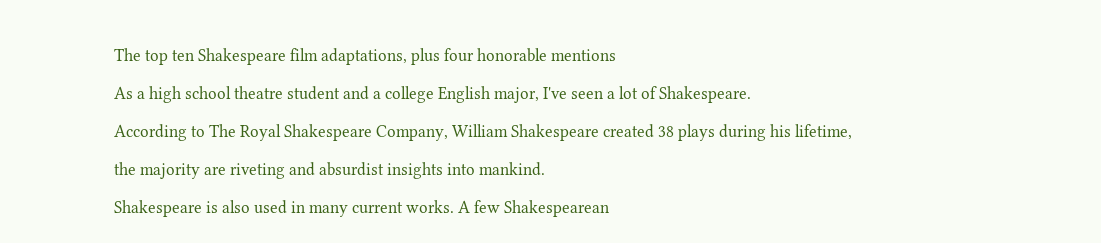The top ten Shakespeare film adaptations, plus four honorable mentions

As a high school theatre student and a college English major, I've seen a lot of Shakespeare.

According to The Royal Shakespeare Company, William Shakespeare created 38 plays during his lifetime,

the majority are riveting and absurdist insights into mankind.

Shakespeare is also used in many current works. A few Shakespearean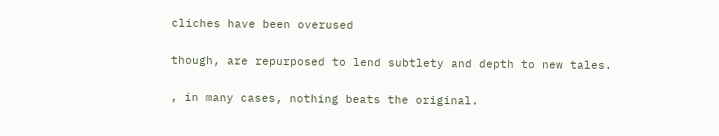cliches have been overused

though, are repurposed to lend subtlety and depth to new tales.

, in many cases, nothing beats the original.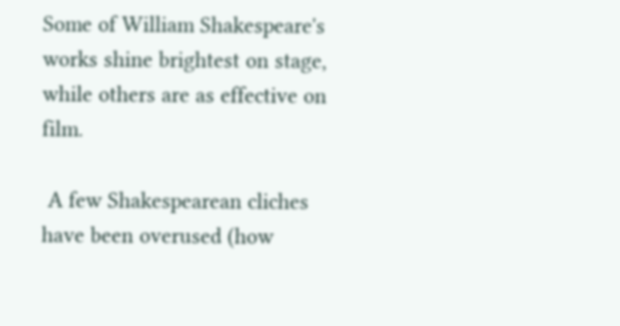Some of William Shakespeare's works shine brightest on stage, while others are as effective on film.

 A few Shakespearean cliches have been overused (how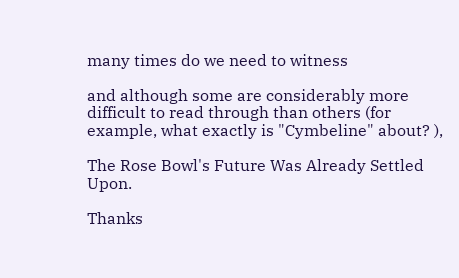many times do we need to witness

and although some are considerably more difficult to read through than others (for example, what exactly is "Cymbeline" about? ),

The Rose Bowl's Future Was Already Settled Upon.

Thanks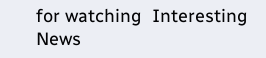for watching  Interesting News